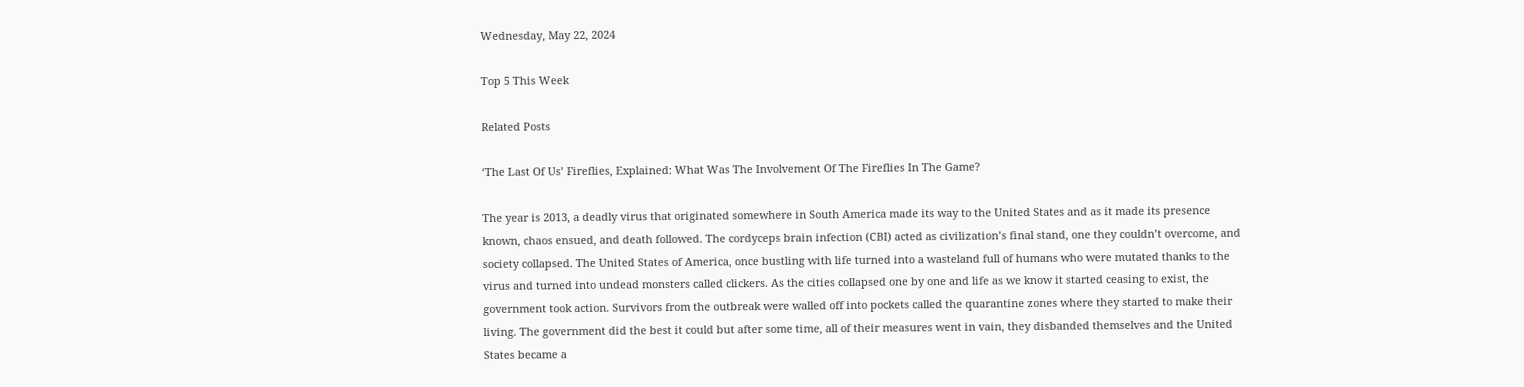Wednesday, May 22, 2024

Top 5 This Week

Related Posts

‘The Last Of Us’ Fireflies, Explained: What Was The Involvement Of The Fireflies In The Game?

The year is 2013, a deadly virus that originated somewhere in South America made its way to the United States and as it made its presence known, chaos ensued, and death followed. The cordyceps brain infection (CBI) acted as civilization’s final stand, one they couldn’t overcome, and society collapsed. The United States of America, once bustling with life turned into a wasteland full of humans who were mutated thanks to the virus and turned into undead monsters called clickers. As the cities collapsed one by one and life as we know it started ceasing to exist, the government took action. Survivors from the outbreak were walled off into pockets called the quarantine zones where they started to make their living. The government did the best it could but after some time, all of their measures went in vain, they disbanded themselves and the United States became a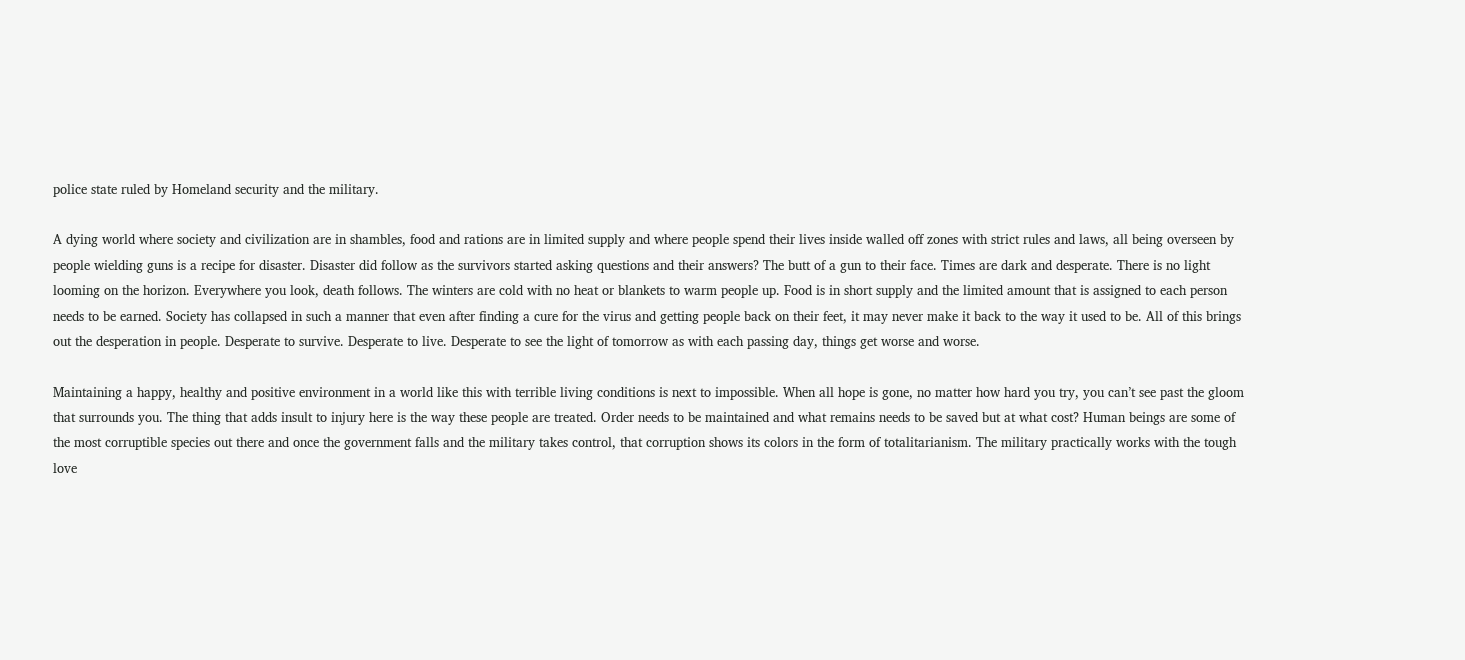police state ruled by Homeland security and the military.

A dying world where society and civilization are in shambles, food and rations are in limited supply and where people spend their lives inside walled off zones with strict rules and laws, all being overseen by people wielding guns is a recipe for disaster. Disaster did follow as the survivors started asking questions and their answers? The butt of a gun to their face. Times are dark and desperate. There is no light looming on the horizon. Everywhere you look, death follows. The winters are cold with no heat or blankets to warm people up. Food is in short supply and the limited amount that is assigned to each person needs to be earned. Society has collapsed in such a manner that even after finding a cure for the virus and getting people back on their feet, it may never make it back to the way it used to be. All of this brings out the desperation in people. Desperate to survive. Desperate to live. Desperate to see the light of tomorrow as with each passing day, things get worse and worse.

Maintaining a happy, healthy and positive environment in a world like this with terrible living conditions is next to impossible. When all hope is gone, no matter how hard you try, you can’t see past the gloom that surrounds you. The thing that adds insult to injury here is the way these people are treated. Order needs to be maintained and what remains needs to be saved but at what cost? Human beings are some of the most corruptible species out there and once the government falls and the military takes control, that corruption shows its colors in the form of totalitarianism. The military practically works with the tough love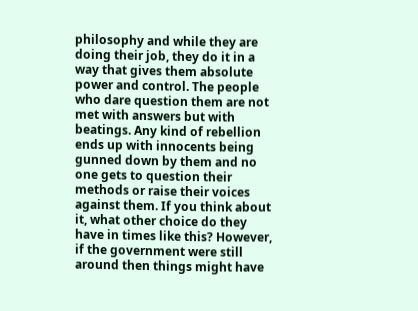philosophy and while they are doing their job, they do it in a way that gives them absolute power and control. The people who dare question them are not met with answers but with beatings. Any kind of rebellion ends up with innocents being gunned down by them and no one gets to question their methods or raise their voices against them. If you think about it, what other choice do they have in times like this? However, if the government were still around then things might have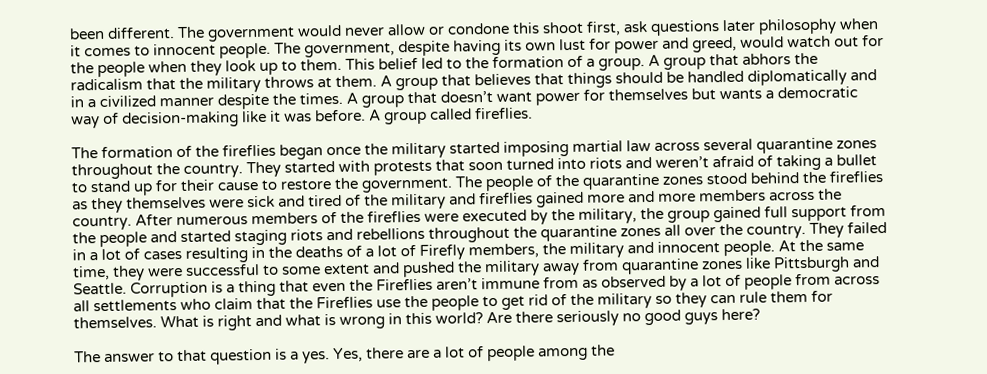been different. The government would never allow or condone this shoot first, ask questions later philosophy when it comes to innocent people. The government, despite having its own lust for power and greed, would watch out for the people when they look up to them. This belief led to the formation of a group. A group that abhors the radicalism that the military throws at them. A group that believes that things should be handled diplomatically and in a civilized manner despite the times. A group that doesn’t want power for themselves but wants a democratic way of decision-making like it was before. A group called fireflies.

The formation of the fireflies began once the military started imposing martial law across several quarantine zones throughout the country. They started with protests that soon turned into riots and weren’t afraid of taking a bullet to stand up for their cause to restore the government. The people of the quarantine zones stood behind the fireflies as they themselves were sick and tired of the military and fireflies gained more and more members across the country. After numerous members of the fireflies were executed by the military, the group gained full support from the people and started staging riots and rebellions throughout the quarantine zones all over the country. They failed in a lot of cases resulting in the deaths of a lot of Firefly members, the military and innocent people. At the same time, they were successful to some extent and pushed the military away from quarantine zones like Pittsburgh and Seattle. Corruption is a thing that even the Fireflies aren’t immune from as observed by a lot of people from across all settlements who claim that the Fireflies use the people to get rid of the military so they can rule them for themselves. What is right and what is wrong in this world? Are there seriously no good guys here?

The answer to that question is a yes. Yes, there are a lot of people among the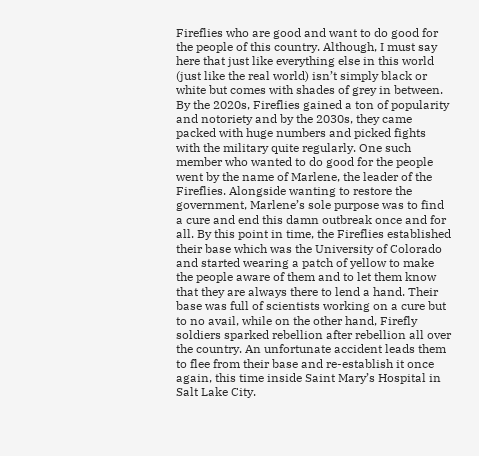Fireflies who are good and want to do good for the people of this country. Although, I must say here that just like everything else in this world (just like the real world) isn’t simply black or white but comes with shades of grey in between. By the 2020s, Fireflies gained a ton of popularity and notoriety and by the 2030s, they came packed with huge numbers and picked fights with the military quite regularly. One such member who wanted to do good for the people went by the name of Marlene, the leader of the Fireflies. Alongside wanting to restore the government, Marlene’s sole purpose was to find a cure and end this damn outbreak once and for all. By this point in time, the Fireflies established their base which was the University of Colorado and started wearing a patch of yellow to make the people aware of them and to let them know that they are always there to lend a hand. Their base was full of scientists working on a cure but to no avail, while on the other hand, Firefly soldiers sparked rebellion after rebellion all over the country. An unfortunate accident leads them to flee from their base and re-establish it once again, this time inside Saint Mary’s Hospital in Salt Lake City.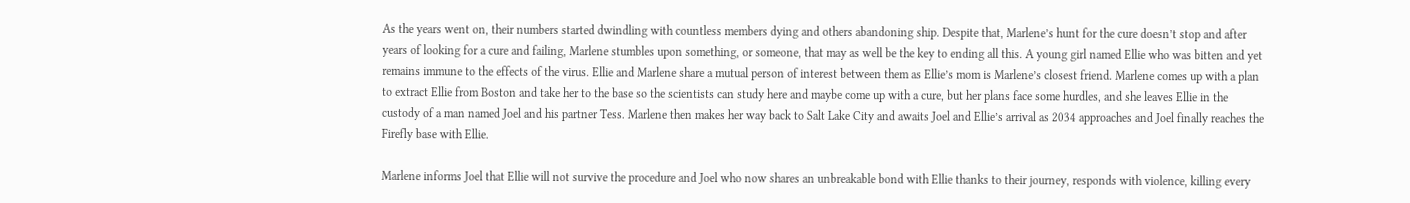As the years went on, their numbers started dwindling with countless members dying and others abandoning ship. Despite that, Marlene’s hunt for the cure doesn’t stop and after years of looking for a cure and failing, Marlene stumbles upon something, or someone, that may as well be the key to ending all this. A young girl named Ellie who was bitten and yet remains immune to the effects of the virus. Ellie and Marlene share a mutual person of interest between them as Ellie’s mom is Marlene’s closest friend. Marlene comes up with a plan to extract Ellie from Boston and take her to the base so the scientists can study here and maybe come up with a cure, but her plans face some hurdles, and she leaves Ellie in the custody of a man named Joel and his partner Tess. Marlene then makes her way back to Salt Lake City and awaits Joel and Ellie’s arrival as 2034 approaches and Joel finally reaches the Firefly base with Ellie.

Marlene informs Joel that Ellie will not survive the procedure and Joel who now shares an unbreakable bond with Ellie thanks to their journey, responds with violence, killing every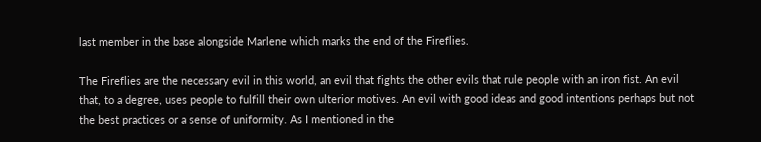last member in the base alongside Marlene which marks the end of the Fireflies.

The Fireflies are the necessary evil in this world, an evil that fights the other evils that rule people with an iron fist. An evil that, to a degree, uses people to fulfill their own ulterior motives. An evil with good ideas and good intentions perhaps but not the best practices or a sense of uniformity. As I mentioned in the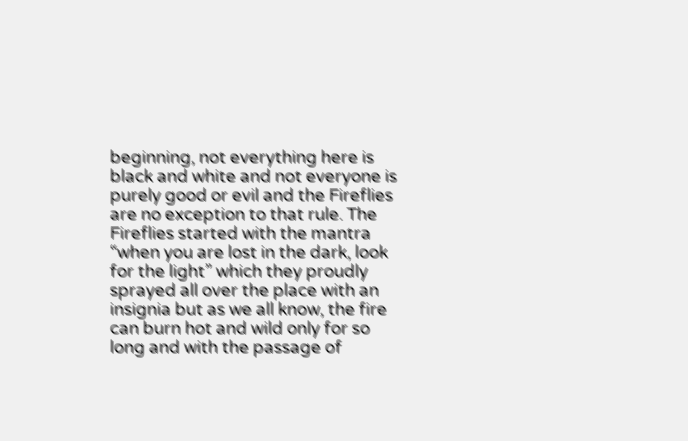beginning, not everything here is black and white and not everyone is purely good or evil and the Fireflies are no exception to that rule. The Fireflies started with the mantra “when you are lost in the dark, look for the light” which they proudly sprayed all over the place with an insignia but as we all know, the fire can burn hot and wild only for so long and with the passage of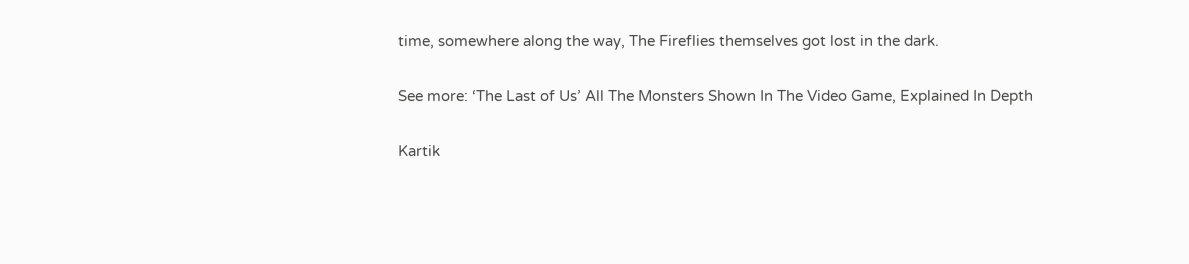time, somewhere along the way, The Fireflies themselves got lost in the dark.

See more: ‘The Last of Us’ All The Monsters Shown In The Video Game, Explained In Depth

Kartik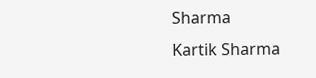Sharma
Kartik Sharma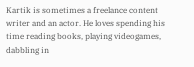Kartik is sometimes a freelance content writer and an actor. He loves spending his time reading books, playing videogames, dabbling in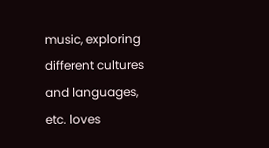music, exploring different cultures and languages, etc. loves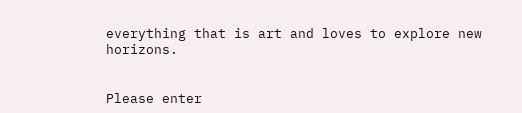everything that is art and loves to explore new horizons.


Please enter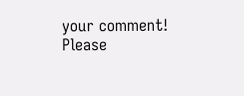your comment!
Please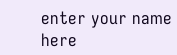enter your name here